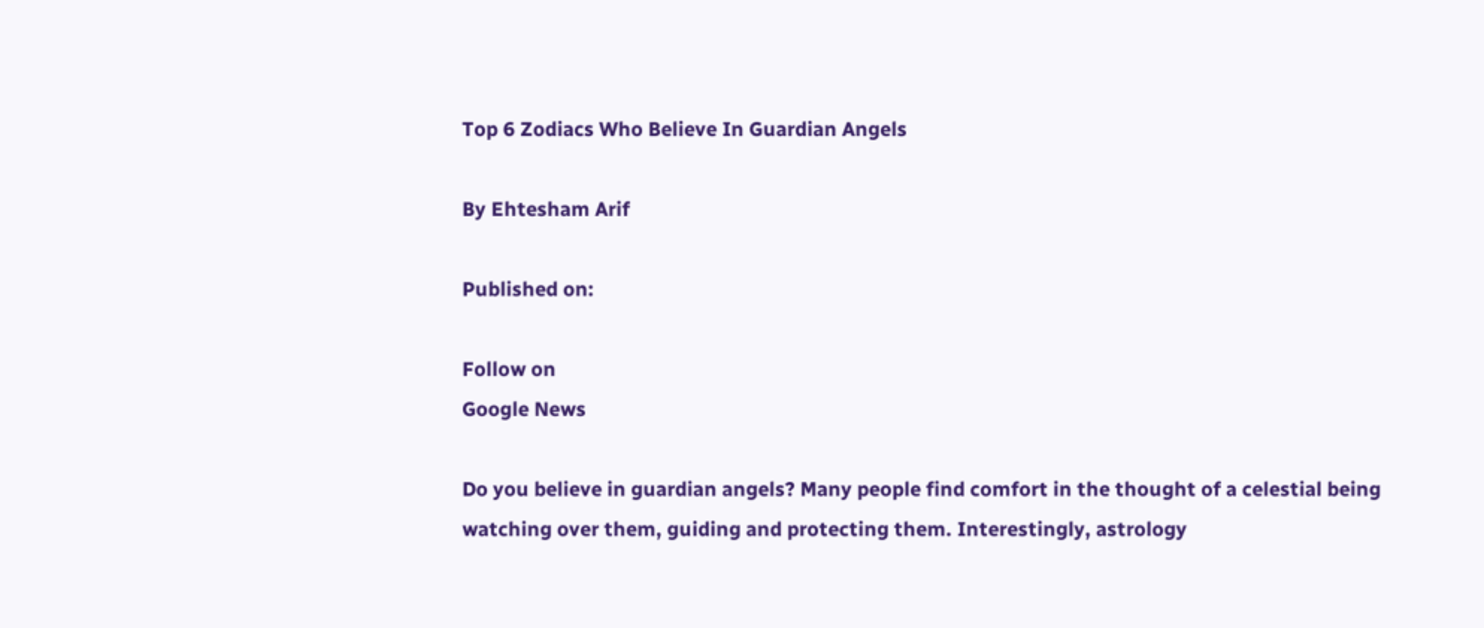Top 6 Zodiacs Who Believe In Guardian Angels

By Ehtesham Arif

Published on:

Follow on
Google News

Do you believe in guardian angels? Many people find comfort in the thought of a celestial being watching over them, guiding and protecting them. Interestingly, astrology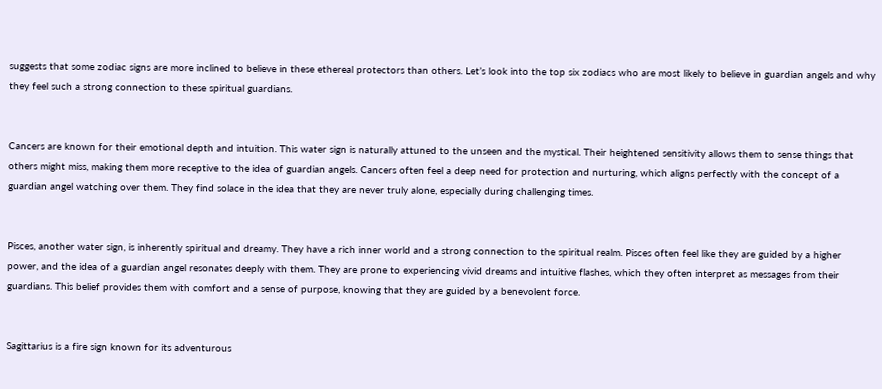suggests that some zodiac signs are more inclined to believe in these ethereal protectors than others. Let’s look into the top six zodiacs who are most likely to believe in guardian angels and why they feel such a strong connection to these spiritual guardians.


Cancers are known for their emotional depth and intuition. This water sign is naturally attuned to the unseen and the mystical. Their heightened sensitivity allows them to sense things that others might miss, making them more receptive to the idea of guardian angels. Cancers often feel a deep need for protection and nurturing, which aligns perfectly with the concept of a guardian angel watching over them. They find solace in the idea that they are never truly alone, especially during challenging times.


Pisces, another water sign, is inherently spiritual and dreamy. They have a rich inner world and a strong connection to the spiritual realm. Pisces often feel like they are guided by a higher power, and the idea of a guardian angel resonates deeply with them. They are prone to experiencing vivid dreams and intuitive flashes, which they often interpret as messages from their guardians. This belief provides them with comfort and a sense of purpose, knowing that they are guided by a benevolent force.


Sagittarius is a fire sign known for its adventurous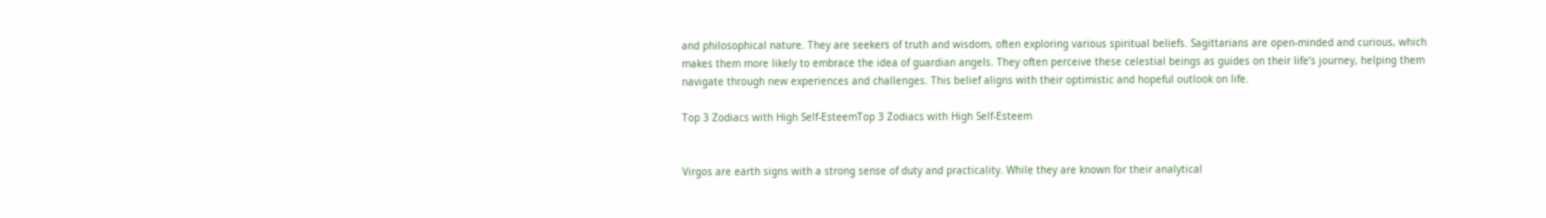and philosophical nature. They are seekers of truth and wisdom, often exploring various spiritual beliefs. Sagittarians are open-minded and curious, which makes them more likely to embrace the idea of guardian angels. They often perceive these celestial beings as guides on their life’s journey, helping them navigate through new experiences and challenges. This belief aligns with their optimistic and hopeful outlook on life.

Top 3 Zodiacs with High Self-EsteemTop 3 Zodiacs with High Self-Esteem


Virgos are earth signs with a strong sense of duty and practicality. While they are known for their analytical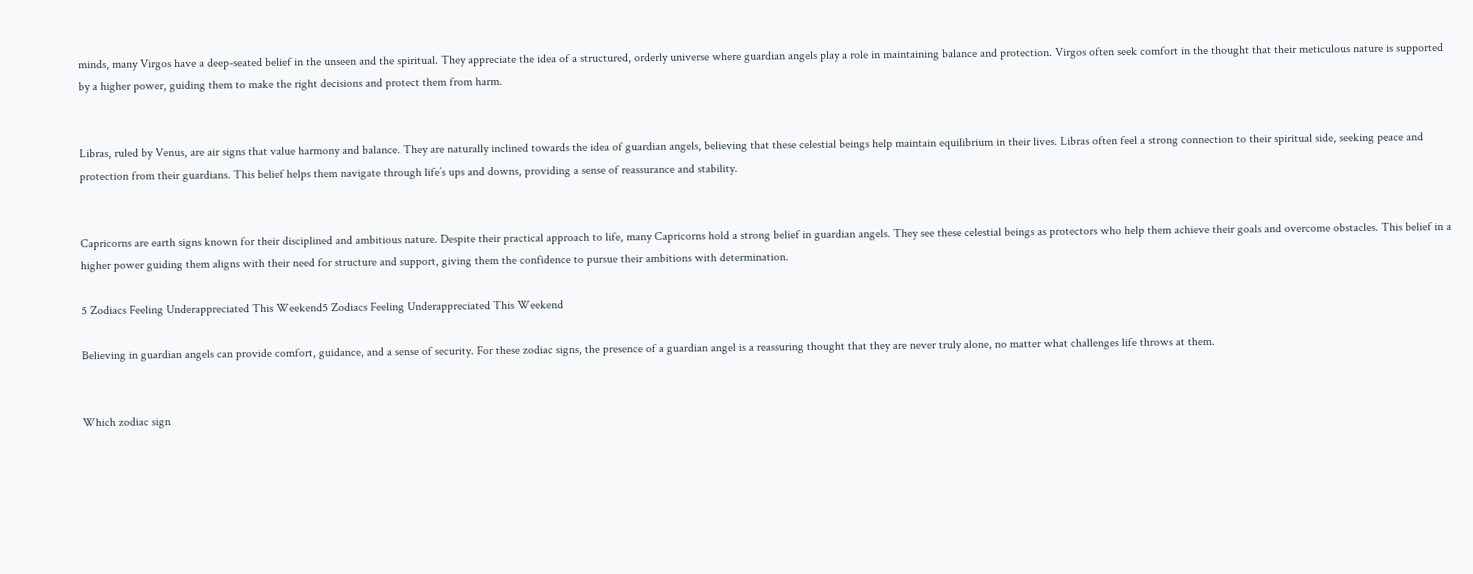minds, many Virgos have a deep-seated belief in the unseen and the spiritual. They appreciate the idea of a structured, orderly universe where guardian angels play a role in maintaining balance and protection. Virgos often seek comfort in the thought that their meticulous nature is supported by a higher power, guiding them to make the right decisions and protect them from harm.


Libras, ruled by Venus, are air signs that value harmony and balance. They are naturally inclined towards the idea of guardian angels, believing that these celestial beings help maintain equilibrium in their lives. Libras often feel a strong connection to their spiritual side, seeking peace and protection from their guardians. This belief helps them navigate through life’s ups and downs, providing a sense of reassurance and stability.


Capricorns are earth signs known for their disciplined and ambitious nature. Despite their practical approach to life, many Capricorns hold a strong belief in guardian angels. They see these celestial beings as protectors who help them achieve their goals and overcome obstacles. This belief in a higher power guiding them aligns with their need for structure and support, giving them the confidence to pursue their ambitions with determination.

5 Zodiacs Feeling Underappreciated This Weekend5 Zodiacs Feeling Underappreciated This Weekend

Believing in guardian angels can provide comfort, guidance, and a sense of security. For these zodiac signs, the presence of a guardian angel is a reassuring thought that they are never truly alone, no matter what challenges life throws at them.


Which zodiac sign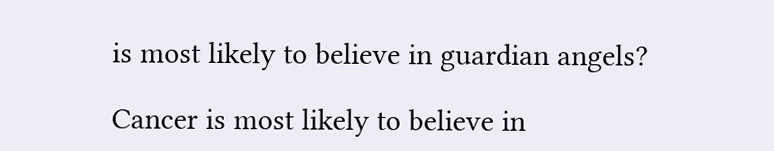is most likely to believe in guardian angels?

Cancer is most likely to believe in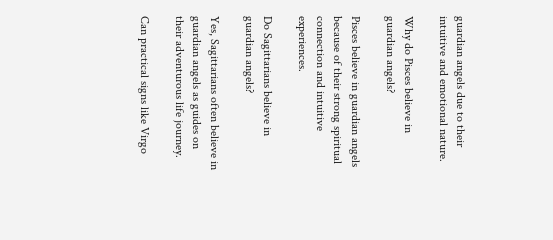guardian angels due to their intuitive and emotional nature.

Why do Pisces believe in guardian angels?

Pisces believe in guardian angels because of their strong spiritual connection and intuitive experiences.

Do Sagittarians believe in guardian angels?

Yes, Sagittarians often believe in guardian angels as guides on their adventurous life journey.

Can practical signs like Virgo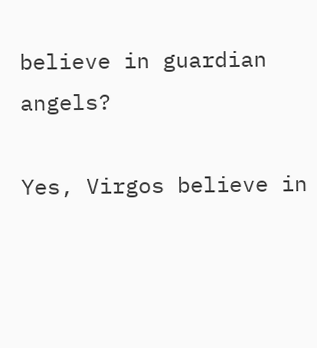believe in guardian angels?

Yes, Virgos believe in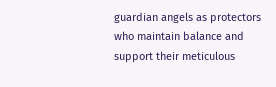guardian angels as protectors who maintain balance and support their meticulous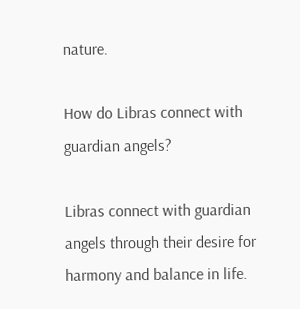nature.

How do Libras connect with guardian angels?

Libras connect with guardian angels through their desire for harmony and balance in life.